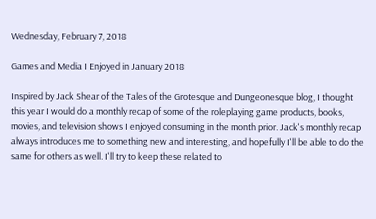Wednesday, February 7, 2018

Games and Media I Enjoyed in January 2018

Inspired by Jack Shear of the Tales of the Grotesque and Dungeonesque blog, I thought this year I would do a monthly recap of some of the roleplaying game products, books, movies, and television shows I enjoyed consuming in the month prior. Jack's monthly recap always introduces me to something new and interesting, and hopefully I'll be able to do the same for others as well. I'll try to keep these related to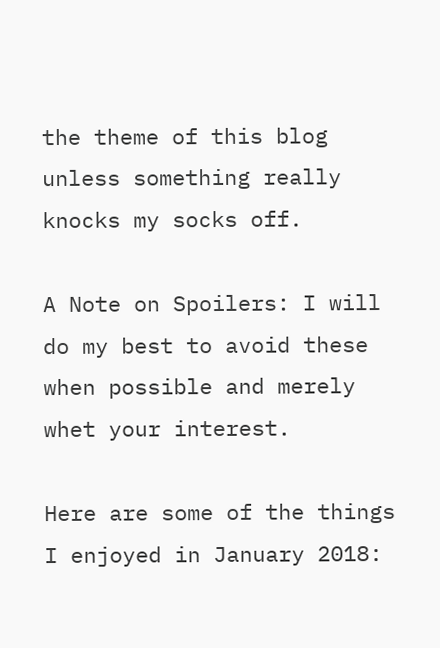the theme of this blog unless something really knocks my socks off.

A Note on Spoilers: I will do my best to avoid these when possible and merely whet your interest.

Here are some of the things I enjoyed in January 2018: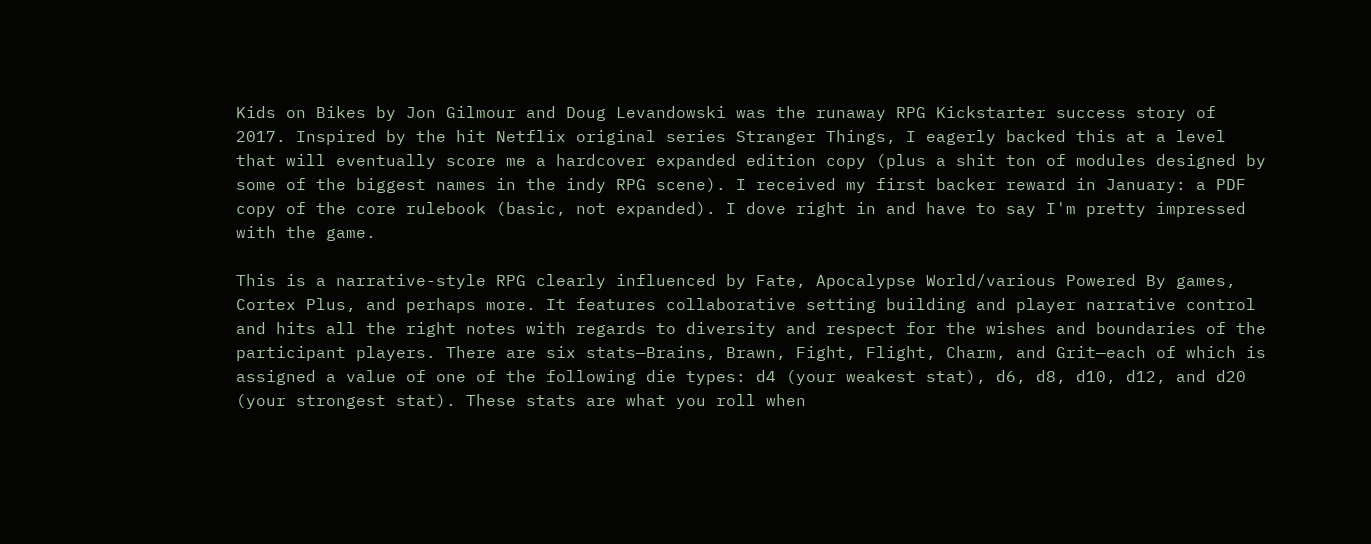Kids on Bikes by Jon Gilmour and Doug Levandowski was the runaway RPG Kickstarter success story of 2017. Inspired by the hit Netflix original series Stranger Things, I eagerly backed this at a level that will eventually score me a hardcover expanded edition copy (plus a shit ton of modules designed by some of the biggest names in the indy RPG scene). I received my first backer reward in January: a PDF copy of the core rulebook (basic, not expanded). I dove right in and have to say I'm pretty impressed with the game.

This is a narrative-style RPG clearly influenced by Fate, Apocalypse World/various Powered By games, Cortex Plus, and perhaps more. It features collaborative setting building and player narrative control and hits all the right notes with regards to diversity and respect for the wishes and boundaries of the participant players. There are six stats—Brains, Brawn, Fight, Flight, Charm, and Grit—each of which is assigned a value of one of the following die types: d4 (your weakest stat), d6, d8, d10, d12, and d20 (your strongest stat). These stats are what you roll when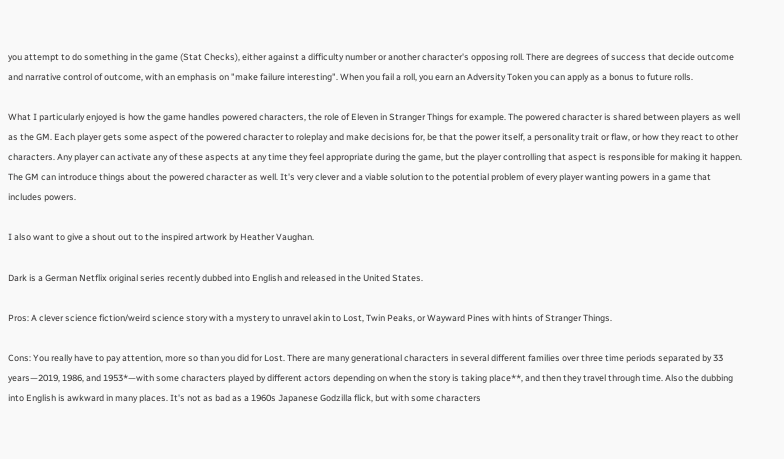you attempt to do something in the game (Stat Checks), either against a difficulty number or another character's opposing roll. There are degrees of success that decide outcome and narrative control of outcome, with an emphasis on "make failure interesting". When you fail a roll, you earn an Adversity Token you can apply as a bonus to future rolls.

What I particularly enjoyed is how the game handles powered characters, the role of Eleven in Stranger Things for example. The powered character is shared between players as well as the GM. Each player gets some aspect of the powered character to roleplay and make decisions for, be that the power itself, a personality trait or flaw, or how they react to other characters. Any player can activate any of these aspects at any time they feel appropriate during the game, but the player controlling that aspect is responsible for making it happen. The GM can introduce things about the powered character as well. It's very clever and a viable solution to the potential problem of every player wanting powers in a game that includes powers.

I also want to give a shout out to the inspired artwork by Heather Vaughan.

Dark is a German Netflix original series recently dubbed into English and released in the United States.

Pros: A clever science fiction/weird science story with a mystery to unravel akin to Lost, Twin Peaks, or Wayward Pines with hints of Stranger Things.

Cons: You really have to pay attention, more so than you did for Lost. There are many generational characters in several different families over three time periods separated by 33 years—2019, 1986, and 1953*—with some characters played by different actors depending on when the story is taking place**, and then they travel through time. Also the dubbing into English is awkward in many places. It's not as bad as a 1960s Japanese Godzilla flick, but with some characters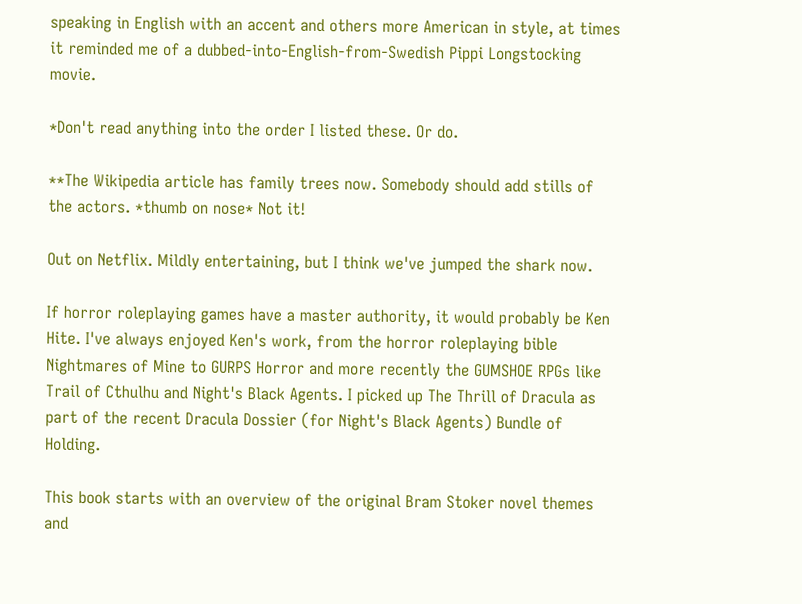speaking in English with an accent and others more American in style, at times it reminded me of a dubbed-into-English-from-Swedish Pippi Longstocking movie.

*Don't read anything into the order I listed these. Or do.

**The Wikipedia article has family trees now. Somebody should add stills of the actors. *thumb on nose* Not it!

Out on Netflix. Mildly entertaining, but I think we've jumped the shark now.

If horror roleplaying games have a master authority, it would probably be Ken Hite. I've always enjoyed Ken's work, from the horror roleplaying bible Nightmares of Mine to GURPS Horror and more recently the GUMSHOE RPGs like Trail of Cthulhu and Night's Black Agents. I picked up The Thrill of Dracula as part of the recent Dracula Dossier (for Night's Black Agents) Bundle of Holding.

This book starts with an overview of the original Bram Stoker novel themes and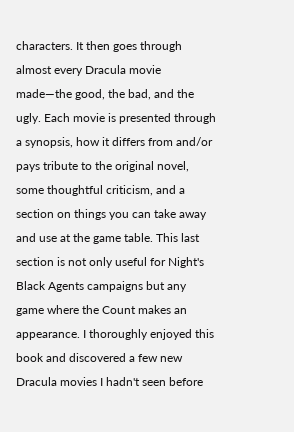characters. It then goes through almost every Dracula movie made—the good, the bad, and the ugly. Each movie is presented through a synopsis, how it differs from and/or pays tribute to the original novel, some thoughtful criticism, and a section on things you can take away and use at the game table. This last section is not only useful for Night's Black Agents campaigns but any game where the Count makes an appearance. I thoroughly enjoyed this book and discovered a few new Dracula movies I hadn't seen before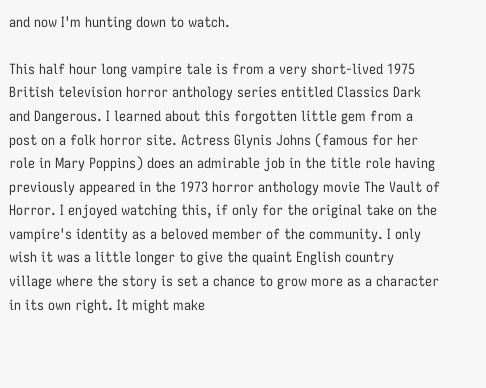and now I'm hunting down to watch.

This half hour long vampire tale is from a very short-lived 1975 British television horror anthology series entitled Classics Dark and Dangerous. I learned about this forgotten little gem from a post on a folk horror site. Actress Glynis Johns (famous for her role in Mary Poppins) does an admirable job in the title role having previously appeared in the 1973 horror anthology movie The Vault of Horror. I enjoyed watching this, if only for the original take on the vampire's identity as a beloved member of the community. I only wish it was a little longer to give the quaint English country village where the story is set a chance to grow more as a character in its own right. It might make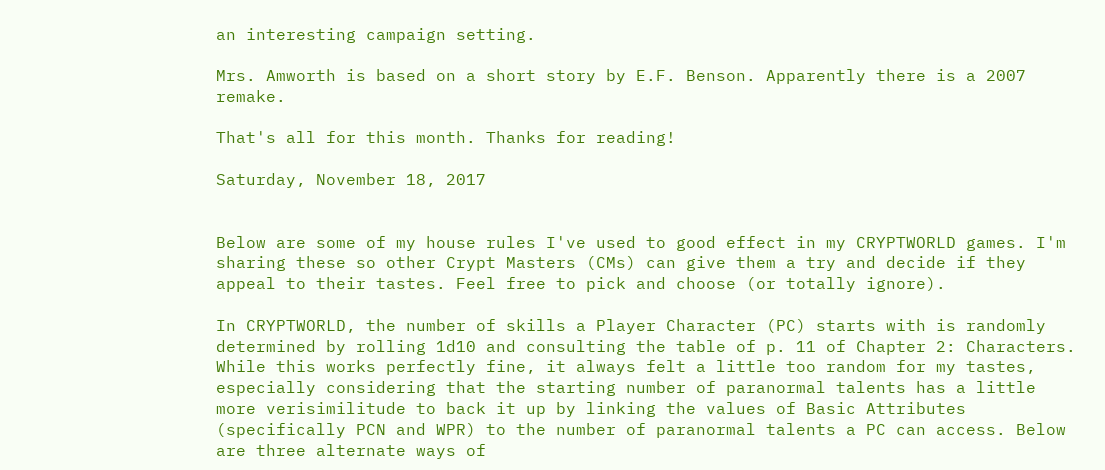an interesting campaign setting.

Mrs. Amworth is based on a short story by E.F. Benson. Apparently there is a 2007 remake.

That's all for this month. Thanks for reading!

Saturday, November 18, 2017


Below are some of my house rules I've used to good effect in my CRYPTWORLD games. I'm sharing these so other Crypt Masters (CMs) can give them a try and decide if they appeal to their tastes. Feel free to pick and choose (or totally ignore).

In CRYPTWORLD, the number of skills a Player Character (PC) starts with is randomly determined by rolling 1d10 and consulting the table of p. 11 of Chapter 2: Characters. While this works perfectly fine, it always felt a little too random for my tastes, especially considering that the starting number of paranormal talents has a little more verisimilitude to back it up by linking the values of Basic Attributes (specifically PCN and WPR) to the number of paranormal talents a PC can access. Below are three alternate ways of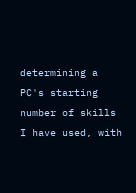determining a PC's starting number of skills I have used, with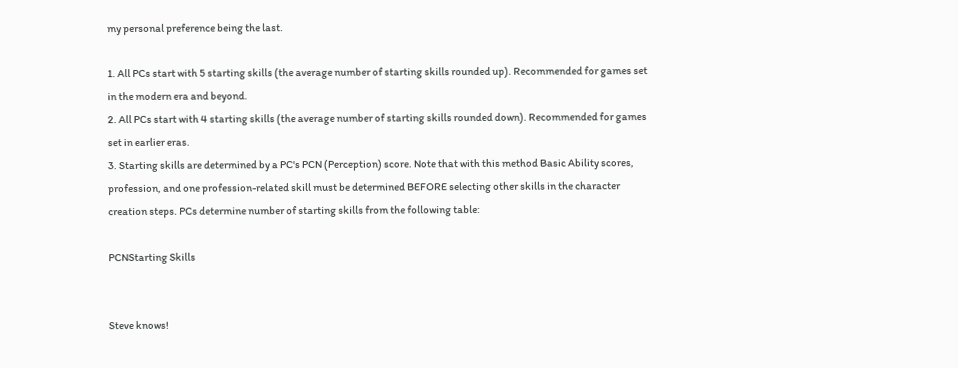my personal preference being the last.

1. All PCs start with 5 starting skills (the average number of starting skills rounded up). Recommended for games set in the modern era and beyond.
2. All PCs start with 4 starting skills (the average number of starting skills rounded down). Recommended for games set in earlier eras.
3. Starting skills are determined by a PC's PCN (Perception) score. Note that with this method Basic Ability scores, profession, and one profession-related skill must be determined BEFORE selecting other skills in the character creation steps. PCs determine number of starting skills from the following table:

PCNStarting Skills


Steve knows!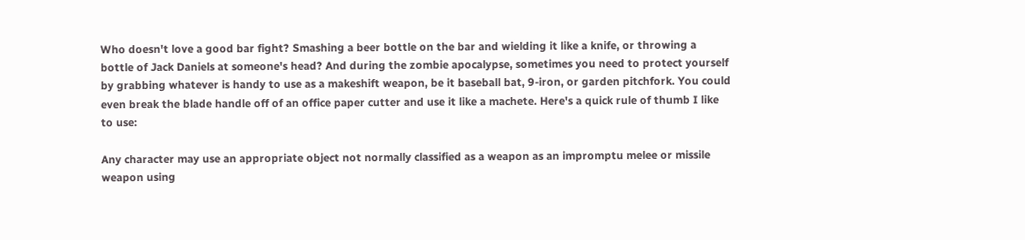Who doesn't love a good bar fight? Smashing a beer bottle on the bar and wielding it like a knife, or throwing a bottle of Jack Daniels at someone's head? And during the zombie apocalypse, sometimes you need to protect yourself by grabbing whatever is handy to use as a makeshift weapon, be it baseball bat, 9-iron, or garden pitchfork. You could even break the blade handle off of an office paper cutter and use it like a machete. Here's a quick rule of thumb I like to use:

Any character may use an appropriate object not normally classified as a weapon as an impromptu melee or missile weapon using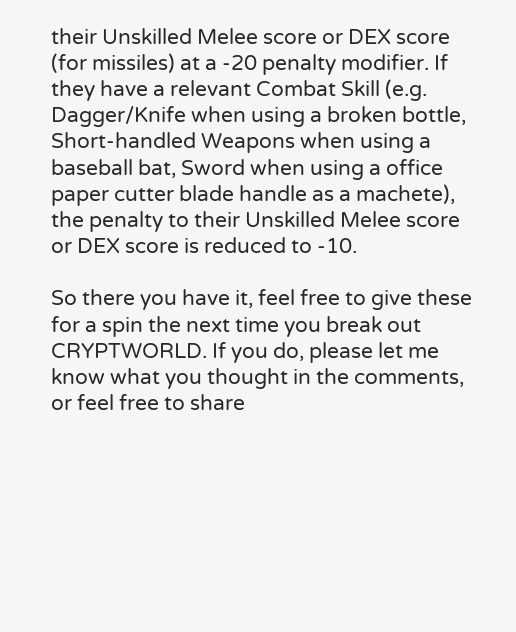their Unskilled Melee score or DEX score (for missiles) at a -20 penalty modifier. If they have a relevant Combat Skill (e.g. Dagger/Knife when using a broken bottle, Short-handled Weapons when using a baseball bat, Sword when using a office paper cutter blade handle as a machete), the penalty to their Unskilled Melee score or DEX score is reduced to -10.

So there you have it, feel free to give these for a spin the next time you break out CRYPTWORLD. If you do, please let me know what you thought in the comments, or feel free to share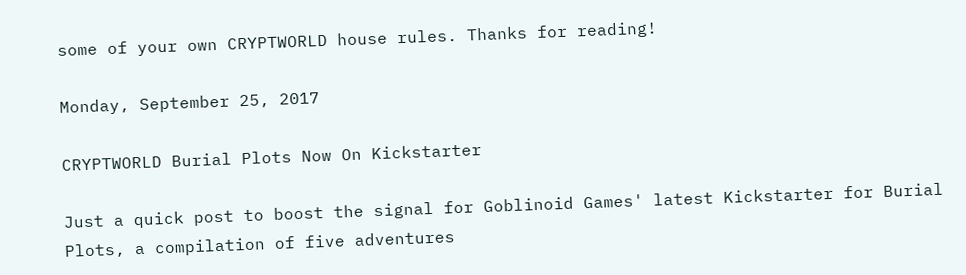some of your own CRYPTWORLD house rules. Thanks for reading!

Monday, September 25, 2017

CRYPTWORLD Burial Plots Now On Kickstarter

Just a quick post to boost the signal for Goblinoid Games' latest Kickstarter for Burial Plots, a compilation of five adventures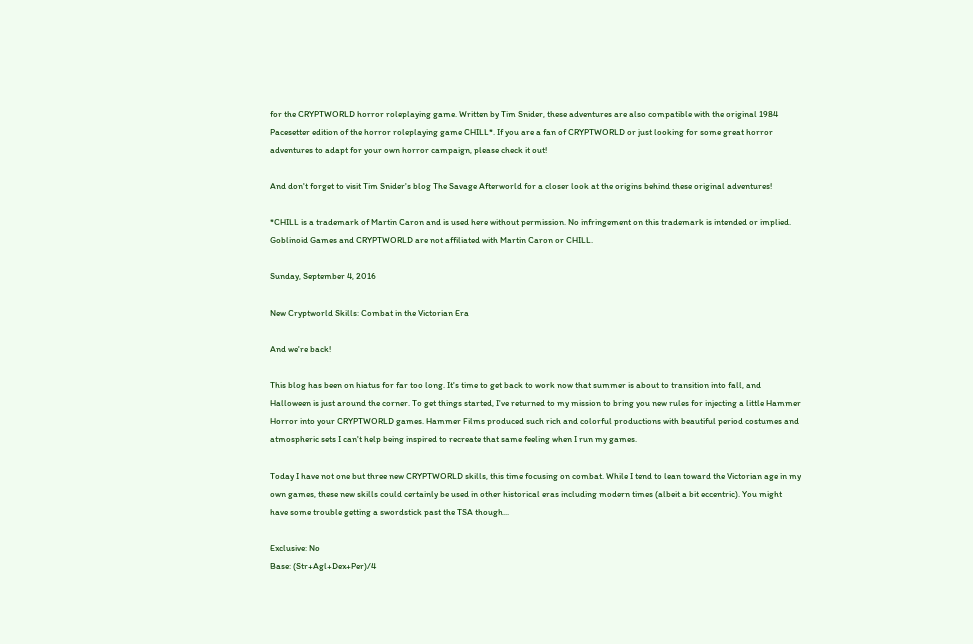for the CRYPTWORLD horror roleplaying game. Written by Tim Snider, these adventures are also compatible with the original 1984 Pacesetter edition of the horror roleplaying game CHILL*. If you are a fan of CRYPTWORLD or just looking for some great horror adventures to adapt for your own horror campaign, please check it out!

And don't forget to visit Tim Snider's blog The Savage Afterworld for a closer look at the origins behind these original adventures!

*CHILL is a trademark of Martin Caron and is used here without permission. No infringement on this trademark is intended or implied. Goblinoid Games and CRYPTWORLD are not affiliated with Martin Caron or CHILL.

Sunday, September 4, 2016

New Cryptworld Skills: Combat in the Victorian Era

And we're back!

This blog has been on hiatus for far too long. It's time to get back to work now that summer is about to transition into fall, and Halloween is just around the corner. To get things started, I've returned to my mission to bring you new rules for injecting a little Hammer Horror into your CRYPTWORLD games. Hammer Films produced such rich and colorful productions with beautiful period costumes and atmospheric sets I can't help being inspired to recreate that same feeling when I run my games.

Today I have not one but three new CRYPTWORLD skills, this time focusing on combat. While I tend to lean toward the Victorian age in my own games, these new skills could certainly be used in other historical eras including modern times (albeit a bit eccentric). You might have some trouble getting a swordstick past the TSA though...

Exclusive: No
Base: (Str+Agl+Dex+Per)/4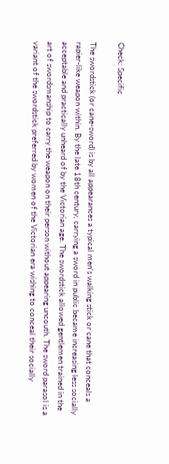Check: Specific

The swordstick (or cane-sword) is by all appearances a typical men’s walking stick or cane that conceals a rapier-like weapon within. By the late 18th century, carrying a sword in public became increasing less socially acceptable and practically unheard of by the Victorian age. The swordstick allowed gentlemen trained in the art of swordsmanship to carry the weapon on their person without appearing uncouth. The sword parasol is a variant of the swordstick preferred by women of the Victorian era wishing to conceal their socially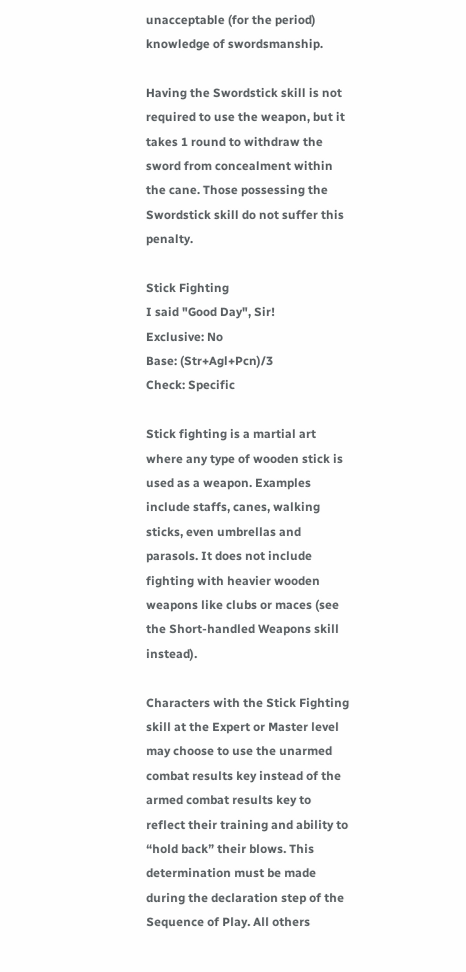unacceptable (for the period) knowledge of swordsmanship.

Having the Swordstick skill is not required to use the weapon, but it takes 1 round to withdraw the sword from concealment within the cane. Those possessing the Swordstick skill do not suffer this penalty.

Stick Fighting
I said "Good Day", Sir!
Exclusive: No
Base: (Str+Agl+Pcn)/3
Check: Specific

Stick fighting is a martial art where any type of wooden stick is used as a weapon. Examples include staffs, canes, walking sticks, even umbrellas and parasols. It does not include fighting with heavier wooden weapons like clubs or maces (see the Short-handled Weapons skill instead).

Characters with the Stick Fighting skill at the Expert or Master level may choose to use the unarmed combat results key instead of the armed combat results key to reflect their training and ability to “hold back” their blows. This determination must be made during the declaration step of the Sequence of Play. All others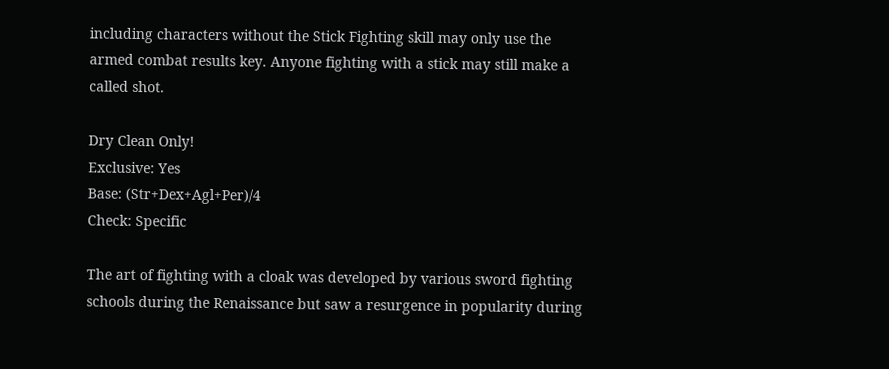including characters without the Stick Fighting skill may only use the armed combat results key. Anyone fighting with a stick may still make a called shot.

Dry Clean Only!
Exclusive: Yes
Base: (Str+Dex+Agl+Per)/4
Check: Specific

The art of fighting with a cloak was developed by various sword fighting schools during the Renaissance but saw a resurgence in popularity during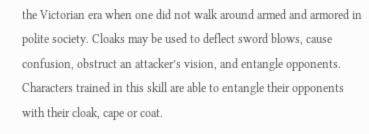the Victorian era when one did not walk around armed and armored in polite society. Cloaks may be used to deflect sword blows, cause confusion, obstruct an attacker’s vision, and entangle opponents. Characters trained in this skill are able to entangle their opponents with their cloak, cape or coat.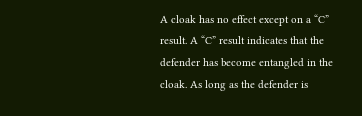A cloak has no effect except on a “C” result. A “C” result indicates that the defender has become entangled in the cloak. As long as the defender is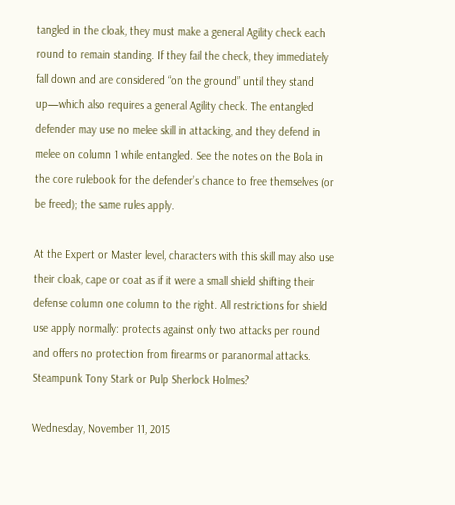tangled in the cloak, they must make a general Agility check each round to remain standing. If they fail the check, they immediately fall down and are considered “on the ground” until they stand up—which also requires a general Agility check. The entangled defender may use no melee skill in attacking, and they defend in melee on column 1 while entangled. See the notes on the Bola in the core rulebook for the defender’s chance to free themselves (or be freed); the same rules apply.

At the Expert or Master level, characters with this skill may also use their cloak, cape or coat as if it were a small shield shifting their defense column one column to the right. All restrictions for shield use apply normally: protects against only two attacks per round and offers no protection from firearms or paranormal attacks.
Steampunk Tony Stark or Pulp Sherlock Holmes?

Wednesday, November 11, 2015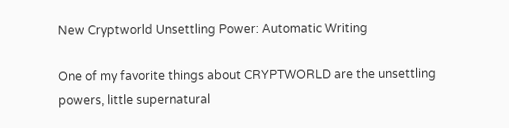New Cryptworld Unsettling Power: Automatic Writing

One of my favorite things about CRYPTWORLD are the unsettling powers, little supernatural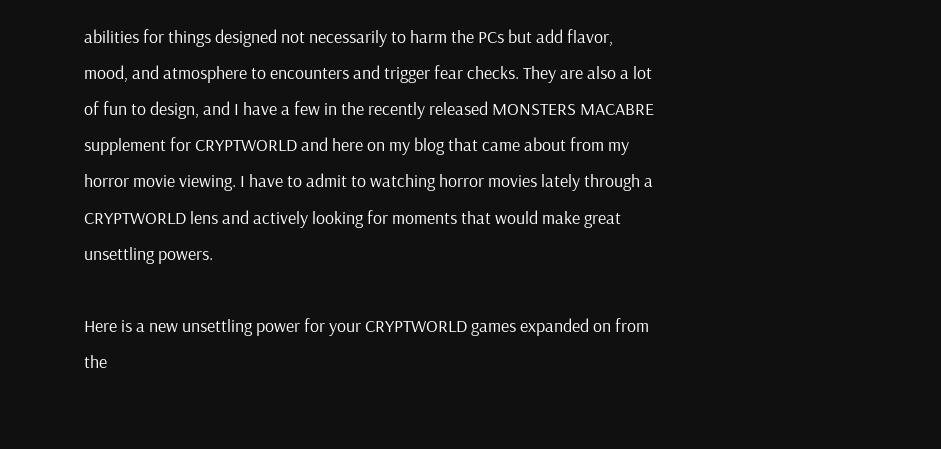abilities for things designed not necessarily to harm the PCs but add flavor, mood, and atmosphere to encounters and trigger fear checks. They are also a lot of fun to design, and I have a few in the recently released MONSTERS MACABRE supplement for CRYPTWORLD and here on my blog that came about from my horror movie viewing. I have to admit to watching horror movies lately through a CRYPTWORLD lens and actively looking for moments that would make great unsettling powers.

Here is a new unsettling power for your CRYPTWORLD games expanded on from the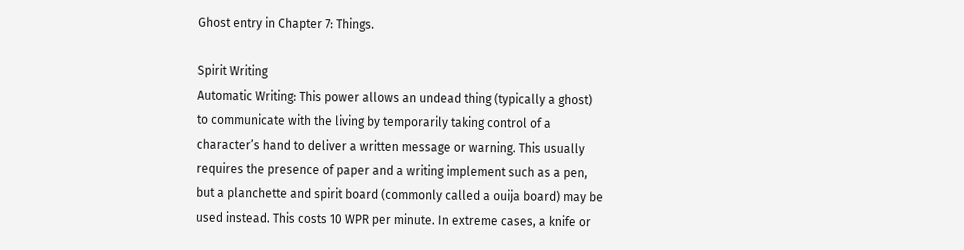Ghost entry in Chapter 7: Things.

Spirit Writing
Automatic Writing: This power allows an undead thing (typically a ghost) to communicate with the living by temporarily taking control of a character’s hand to deliver a written message or warning. This usually requires the presence of paper and a writing implement such as a pen, but a planchette and spirit board (commonly called a ouija board) may be used instead. This costs 10 WPR per minute. In extreme cases, a knife or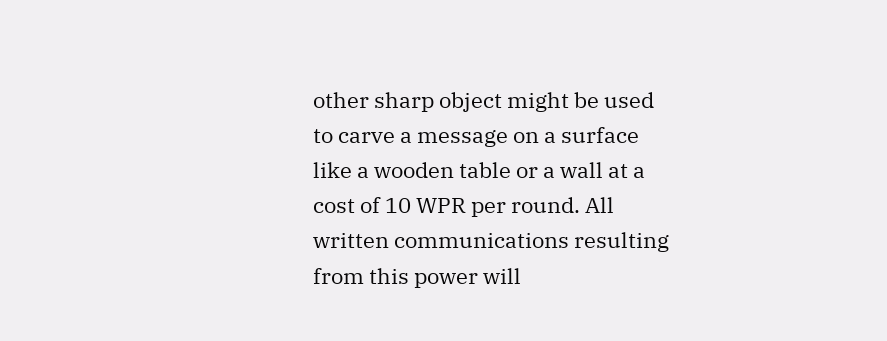other sharp object might be used to carve a message on a surface like a wooden table or a wall at a cost of 10 WPR per round. All written communications resulting from this power will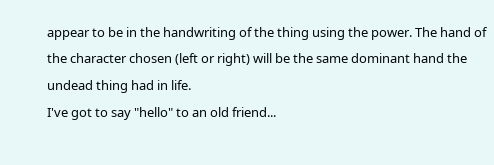appear to be in the handwriting of the thing using the power. The hand of the character chosen (left or right) will be the same dominant hand the undead thing had in life.
I've got to say "hello" to an old friend...